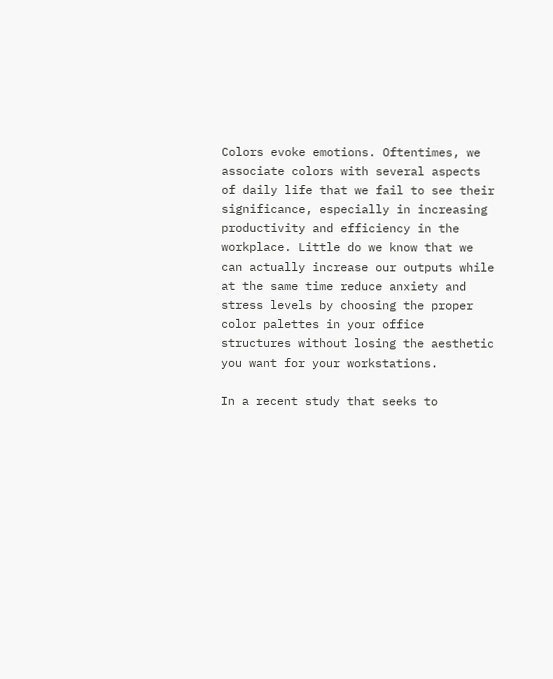Colors evoke emotions. Oftentimes, we associate colors with several aspects of daily life that we fail to see their significance, especially in increasing productivity and efficiency in the workplace. Little do we know that we can actually increase our outputs while at the same time reduce anxiety and stress levels by choosing the proper color palettes in your office structures without losing the aesthetic you want for your workstations.

In a recent study that seeks to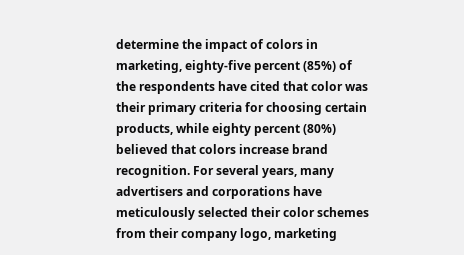determine the impact of colors in marketing, eighty-five percent (85%) of the respondents have cited that color was their primary criteria for choosing certain products, while eighty percent (80%) believed that colors increase brand recognition. For several years, many advertisers and corporations have meticulously selected their color schemes from their company logo, marketing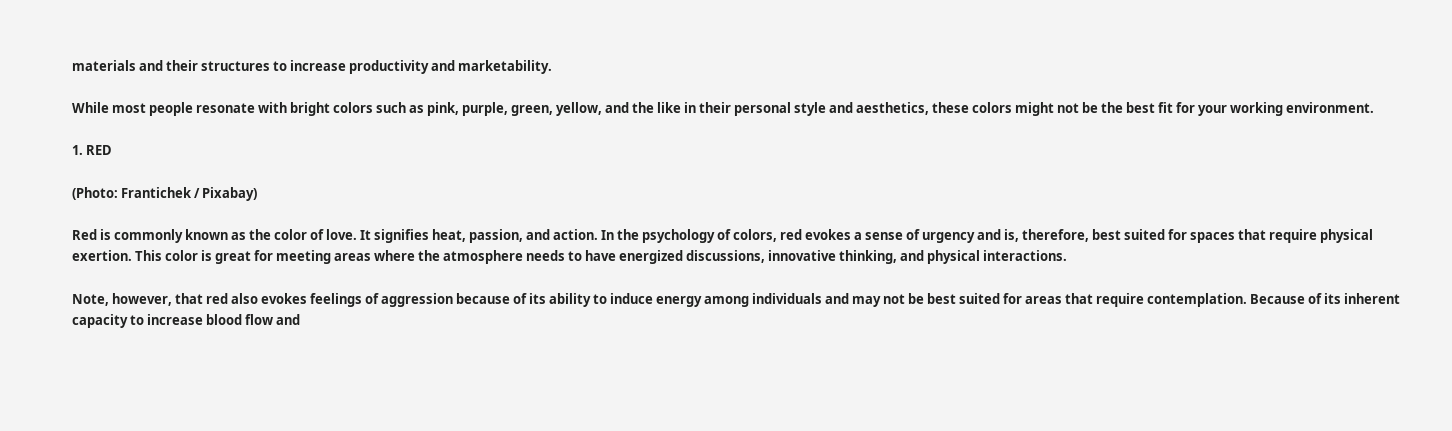materials and their structures to increase productivity and marketability.

While most people resonate with bright colors such as pink, purple, green, yellow, and the like in their personal style and aesthetics, these colors might not be the best fit for your working environment.

1. RED

(Photo: Frantichek / Pixabay)

Red is commonly known as the color of love. It signifies heat, passion, and action. In the psychology of colors, red evokes a sense of urgency and is, therefore, best suited for spaces that require physical exertion. This color is great for meeting areas where the atmosphere needs to have energized discussions, innovative thinking, and physical interactions.

Note, however, that red also evokes feelings of aggression because of its ability to induce energy among individuals and may not be best suited for areas that require contemplation. Because of its inherent capacity to increase blood flow and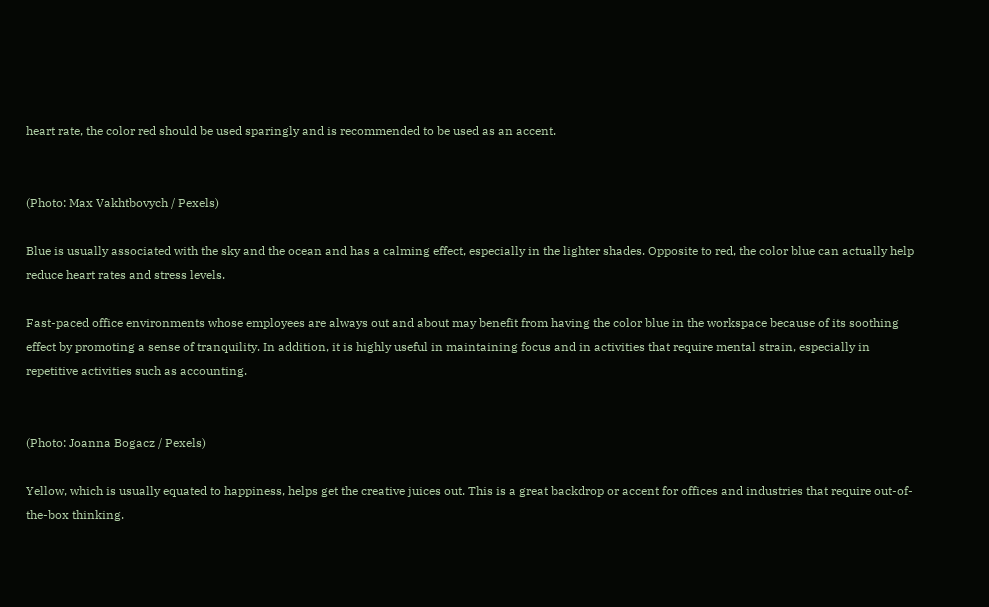heart rate, the color red should be used sparingly and is recommended to be used as an accent.


(Photo: Max Vakhtbovych / Pexels)

Blue is usually associated with the sky and the ocean and has a calming effect, especially in the lighter shades. Opposite to red, the color blue can actually help reduce heart rates and stress levels.

Fast-paced office environments whose employees are always out and about may benefit from having the color blue in the workspace because of its soothing effect by promoting a sense of tranquility. In addition, it is highly useful in maintaining focus and in activities that require mental strain, especially in repetitive activities such as accounting.


(Photo: Joanna Bogacz / Pexels)

Yellow, which is usually equated to happiness, helps get the creative juices out. This is a great backdrop or accent for offices and industries that require out-of-the-box thinking.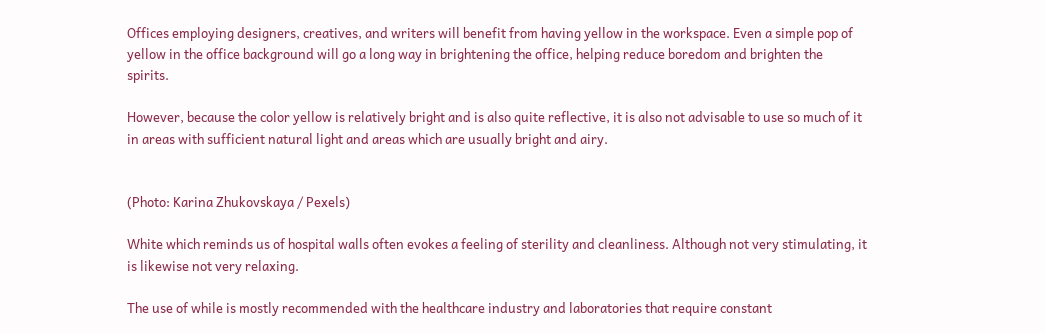Offices employing designers, creatives, and writers will benefit from having yellow in the workspace. Even a simple pop of yellow in the office background will go a long way in brightening the office, helping reduce boredom and brighten the spirits.

However, because the color yellow is relatively bright and is also quite reflective, it is also not advisable to use so much of it in areas with sufficient natural light and areas which are usually bright and airy.


(Photo: Karina Zhukovskaya / Pexels)

White which reminds us of hospital walls often evokes a feeling of sterility and cleanliness. Although not very stimulating, it is likewise not very relaxing.

The use of while is mostly recommended with the healthcare industry and laboratories that require constant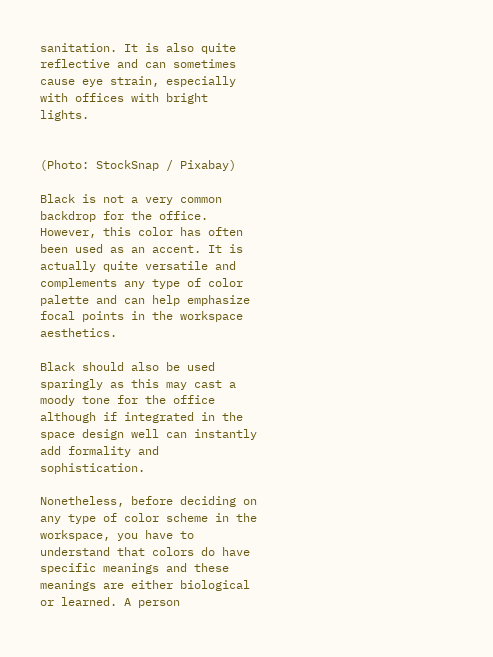sanitation. It is also quite reflective and can sometimes cause eye strain, especially with offices with bright lights.


(Photo: StockSnap / Pixabay)

Black is not a very common backdrop for the office. However, this color has often been used as an accent. It is actually quite versatile and complements any type of color palette and can help emphasize focal points in the workspace aesthetics.

Black should also be used sparingly as this may cast a moody tone for the office although if integrated in the space design well can instantly add formality and sophistication.

Nonetheless, before deciding on any type of color scheme in the workspace, you have to understand that colors do have specific meanings and these meanings are either biological or learned. A person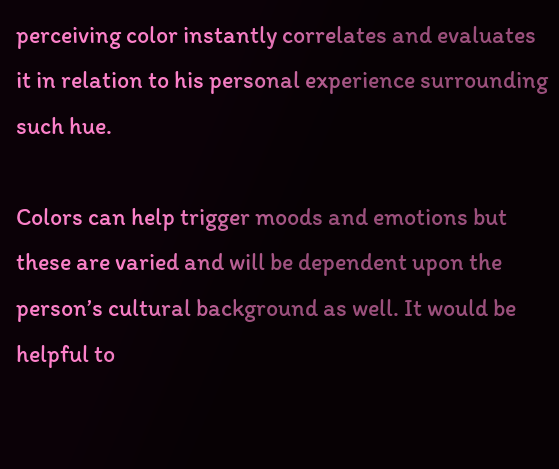perceiving color instantly correlates and evaluates it in relation to his personal experience surrounding such hue.

Colors can help trigger moods and emotions but these are varied and will be dependent upon the person’s cultural background as well. It would be helpful to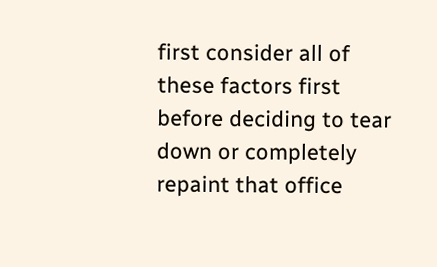first consider all of these factors first before deciding to tear down or completely repaint that office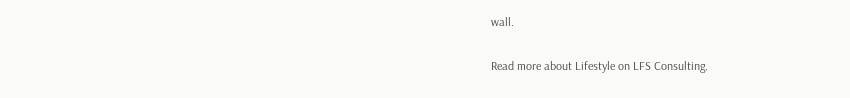wall.

Read more about Lifestyle on LFS Consulting.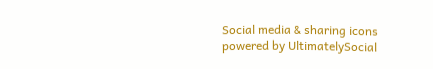Social media & sharing icons powered by UltimatelySocial